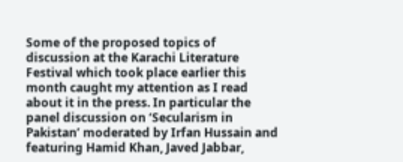Some of the proposed topics of discussion at the Karachi Literature Festival which took place earlier this month caught my attention as I read about it in the press. In particular the panel discussion on ‘Secularism in Pakistan’ moderated by Irfan Hussain and featuring Hamid Khan, Javed Jabbar,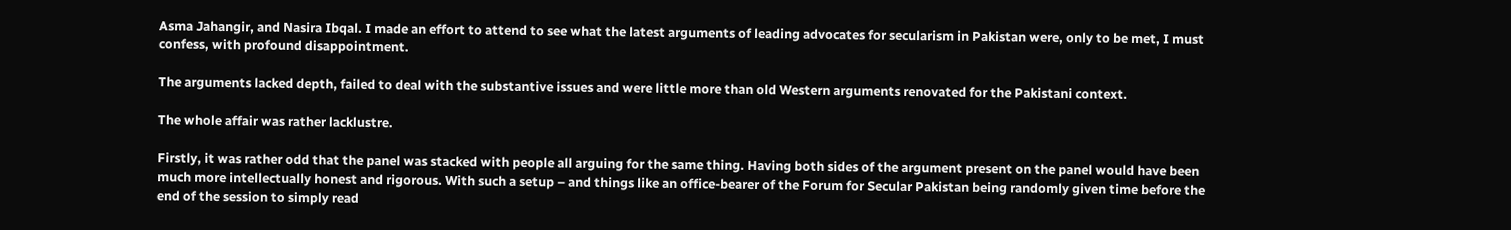Asma Jahangir, and Nasira Ibqal. I made an effort to attend to see what the latest arguments of leading advocates for secularism in Pakistan were, only to be met, I must confess, with profound disappointment.

The arguments lacked depth, failed to deal with the substantive issues and were little more than old Western arguments renovated for the Pakistani context.

The whole affair was rather lacklustre.

Firstly, it was rather odd that the panel was stacked with people all arguing for the same thing. Having both sides of the argument present on the panel would have been much more intellectually honest and rigorous. With such a setup – and things like an office-bearer of the Forum for Secular Pakistan being randomly given time before the end of the session to simply read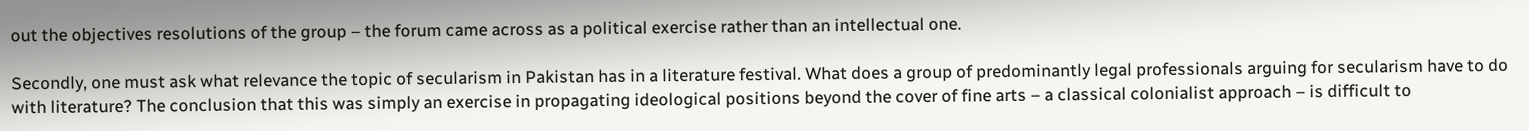out the objectives resolutions of the group – the forum came across as a political exercise rather than an intellectual one.

Secondly, one must ask what relevance the topic of secularism in Pakistan has in a literature festival. What does a group of predominantly legal professionals arguing for secularism have to do with literature? The conclusion that this was simply an exercise in propagating ideological positions beyond the cover of fine arts – a classical colonialist approach – is difficult to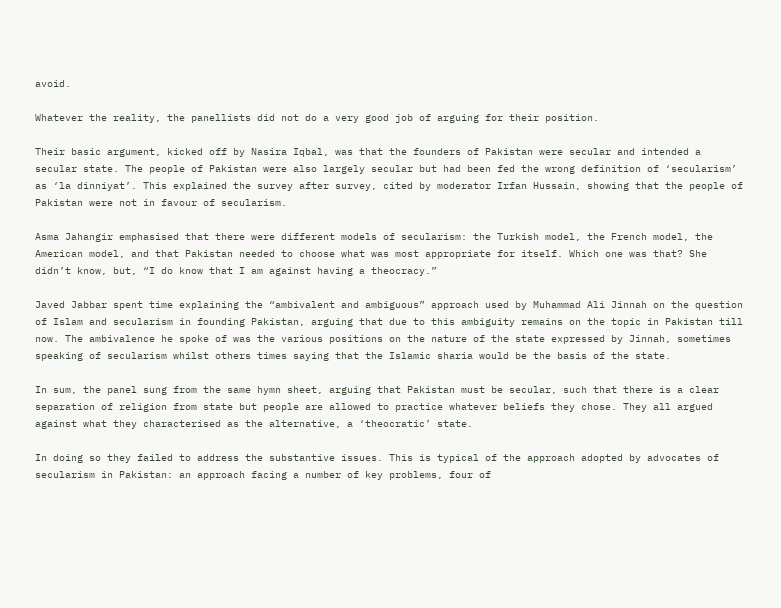avoid.

Whatever the reality, the panellists did not do a very good job of arguing for their position.

Their basic argument, kicked off by Nasira Iqbal, was that the founders of Pakistan were secular and intended a secular state. The people of Pakistan were also largely secular but had been fed the wrong definition of ‘secularism’ as ‘la dinniyat’. This explained the survey after survey, cited by moderator Irfan Hussain, showing that the people of Pakistan were not in favour of secularism.

Asma Jahangir emphasised that there were different models of secularism: the Turkish model, the French model, the American model, and that Pakistan needed to choose what was most appropriate for itself. Which one was that? She didn’t know, but, “I do know that I am against having a theocracy.”

Javed Jabbar spent time explaining the “ambivalent and ambiguous” approach used by Muhammad Ali Jinnah on the question of Islam and secularism in founding Pakistan, arguing that due to this ambiguity remains on the topic in Pakistan till now. The ambivalence he spoke of was the various positions on the nature of the state expressed by Jinnah, sometimes speaking of secularism whilst others times saying that the Islamic sharia would be the basis of the state.

In sum, the panel sung from the same hymn sheet, arguing that Pakistan must be secular, such that there is a clear separation of religion from state but people are allowed to practice whatever beliefs they chose. They all argued against what they characterised as the alternative, a ‘theocratic’ state.

In doing so they failed to address the substantive issues. This is typical of the approach adopted by advocates of secularism in Pakistan: an approach facing a number of key problems, four of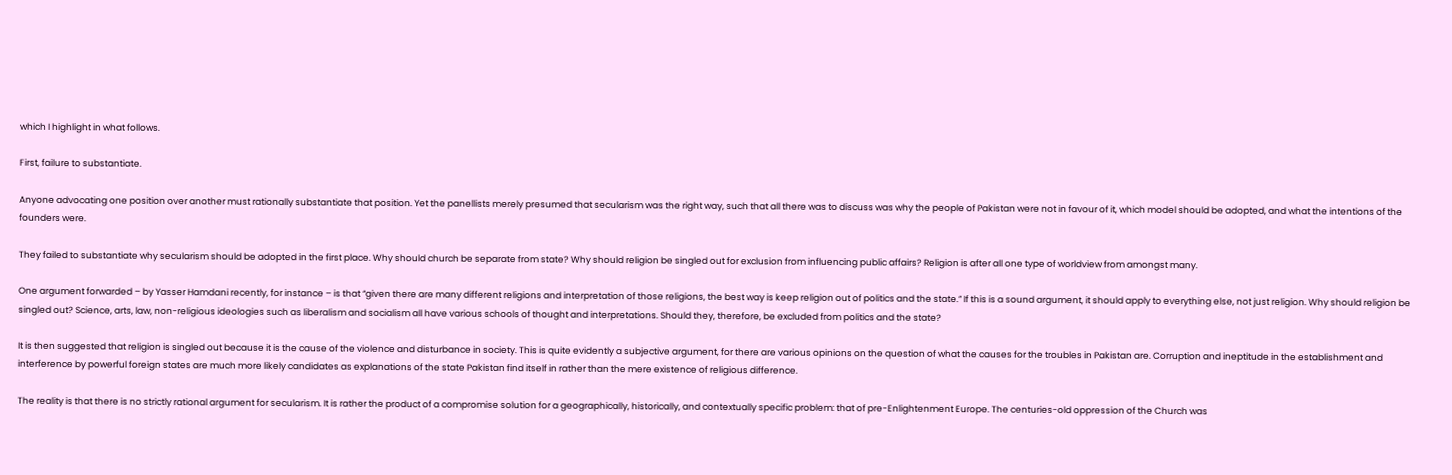which I highlight in what follows.

First, failure to substantiate.

Anyone advocating one position over another must rationally substantiate that position. Yet the panellists merely presumed that secularism was the right way, such that all there was to discuss was why the people of Pakistan were not in favour of it, which model should be adopted, and what the intentions of the founders were.

They failed to substantiate why secularism should be adopted in the first place. Why should church be separate from state? Why should religion be singled out for exclusion from influencing public affairs? Religion is after all one type of worldview from amongst many.

One argument forwarded – by Yasser Hamdani recently, for instance – is that “given there are many different religions and interpretation of those religions, the best way is keep religion out of politics and the state.” If this is a sound argument, it should apply to everything else, not just religion. Why should religion be singled out? Science, arts, law, non-religious ideologies such as liberalism and socialism all have various schools of thought and interpretations. Should they, therefore, be excluded from politics and the state?

It is then suggested that religion is singled out because it is the cause of the violence and disturbance in society. This is quite evidently a subjective argument, for there are various opinions on the question of what the causes for the troubles in Pakistan are. Corruption and ineptitude in the establishment and interference by powerful foreign states are much more likely candidates as explanations of the state Pakistan find itself in rather than the mere existence of religious difference.

The reality is that there is no strictly rational argument for secularism. It is rather the product of a compromise solution for a geographically, historically, and contextually specific problem: that of pre-Enlightenment Europe. The centuries-old oppression of the Church was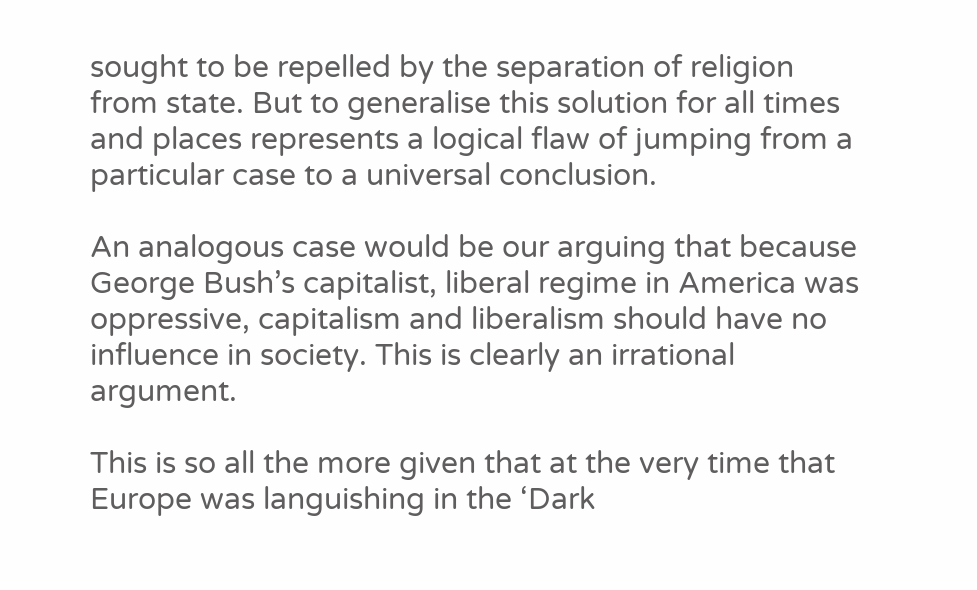sought to be repelled by the separation of religion from state. But to generalise this solution for all times and places represents a logical flaw of jumping from a particular case to a universal conclusion.

An analogous case would be our arguing that because George Bush’s capitalist, liberal regime in America was oppressive, capitalism and liberalism should have no influence in society. This is clearly an irrational argument.

This is so all the more given that at the very time that Europe was languishing in the ‘Dark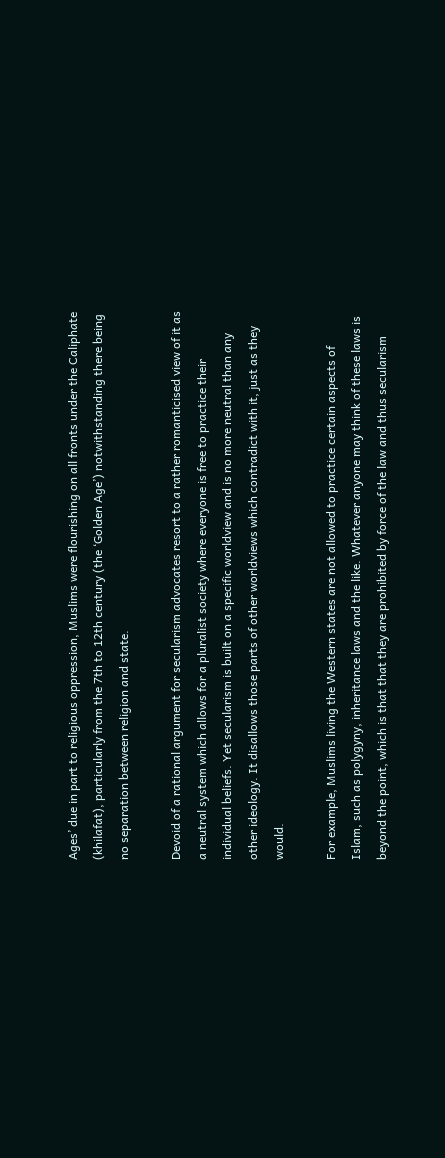Ages’ due in part to religious oppression, Muslims were flourishing on all fronts under the Caliphate (khilafat), particularly from the 7th to 12th century (the ‘Golden Age’) notwithstanding there being no separation between religion and state.

Devoid of a rational argument for secularism advocates resort to a rather romanticised view of it as a neutral system which allows for a pluralist society where everyone is free to practice their individual beliefs. Yet secularism is built on a specific worldview and is no more neutral than any other ideology. It disallows those parts of other worldviews which contradict with it, just as they would.

For example, Muslims living the Western states are not allowed to practice certain aspects of Islam, such as polygyny, inheritance laws and the like. Whatever anyone may think of these laws is beyond the point, which is that that they are prohibited by force of the law and thus secularism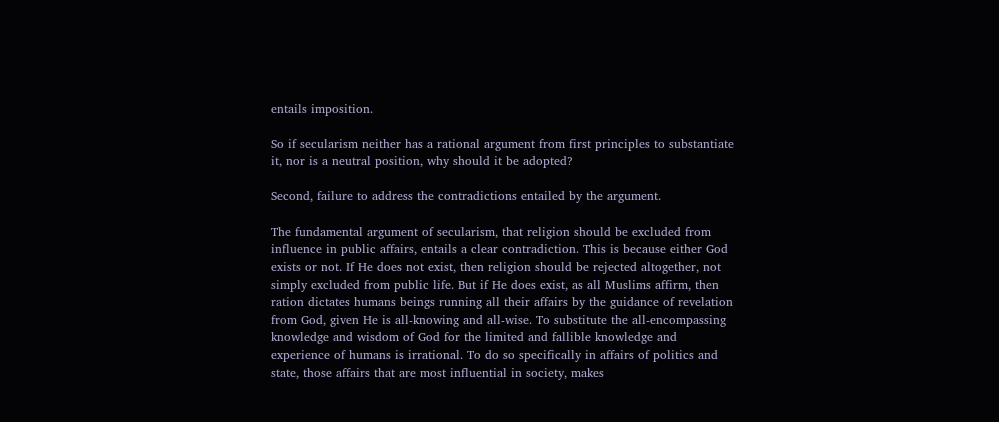entails imposition.

So if secularism neither has a rational argument from first principles to substantiate it, nor is a neutral position, why should it be adopted?

Second, failure to address the contradictions entailed by the argument.

The fundamental argument of secularism, that religion should be excluded from influence in public affairs, entails a clear contradiction. This is because either God exists or not. If He does not exist, then religion should be rejected altogether, not simply excluded from public life. But if He does exist, as all Muslims affirm, then ration dictates humans beings running all their affairs by the guidance of revelation from God, given He is all-knowing and all-wise. To substitute the all-encompassing knowledge and wisdom of God for the limited and fallible knowledge and experience of humans is irrational. To do so specifically in affairs of politics and state, those affairs that are most influential in society, makes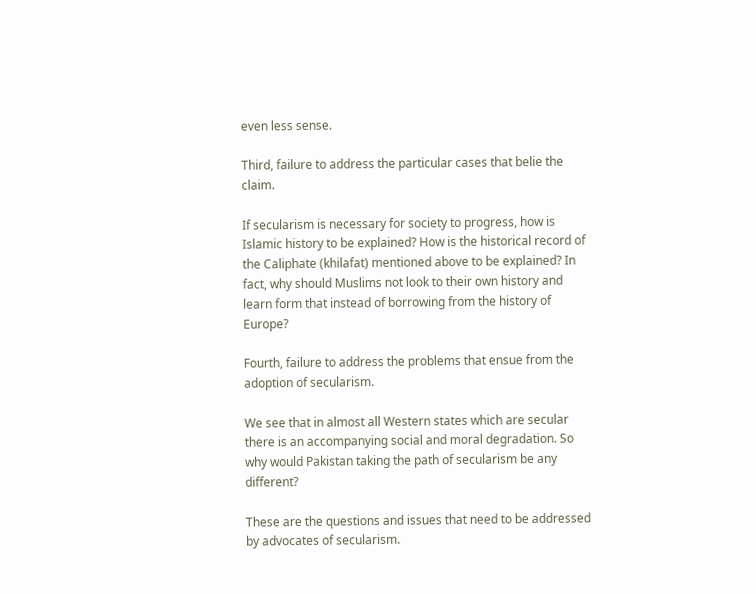even less sense.

Third, failure to address the particular cases that belie the claim.

If secularism is necessary for society to progress, how is Islamic history to be explained? How is the historical record of the Caliphate (khilafat) mentioned above to be explained? In fact, why should Muslims not look to their own history and learn form that instead of borrowing from the history of Europe?

Fourth, failure to address the problems that ensue from the adoption of secularism.

We see that in almost all Western states which are secular there is an accompanying social and moral degradation. So why would Pakistan taking the path of secularism be any different?

These are the questions and issues that need to be addressed by advocates of secularism.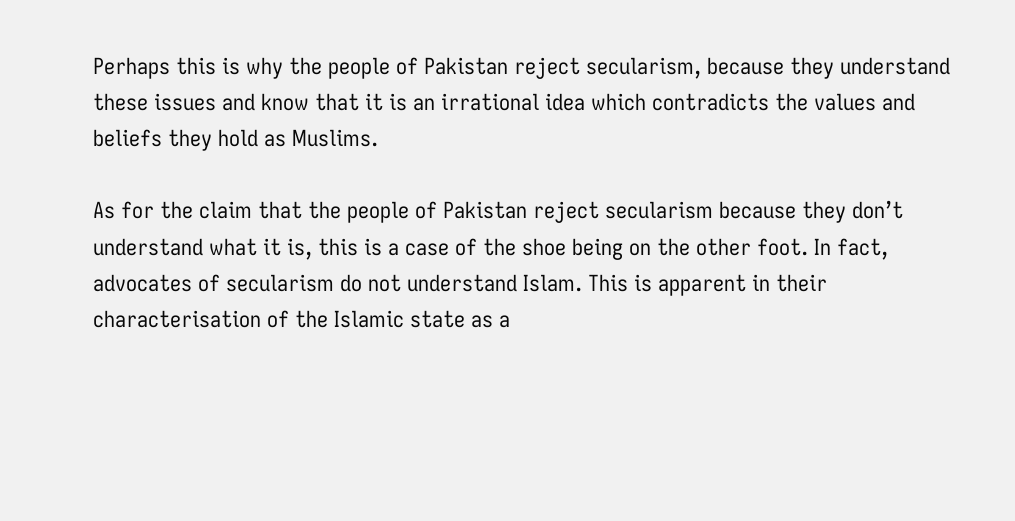Perhaps this is why the people of Pakistan reject secularism, because they understand these issues and know that it is an irrational idea which contradicts the values and beliefs they hold as Muslims.

As for the claim that the people of Pakistan reject secularism because they don’t understand what it is, this is a case of the shoe being on the other foot. In fact, advocates of secularism do not understand Islam. This is apparent in their characterisation of the Islamic state as a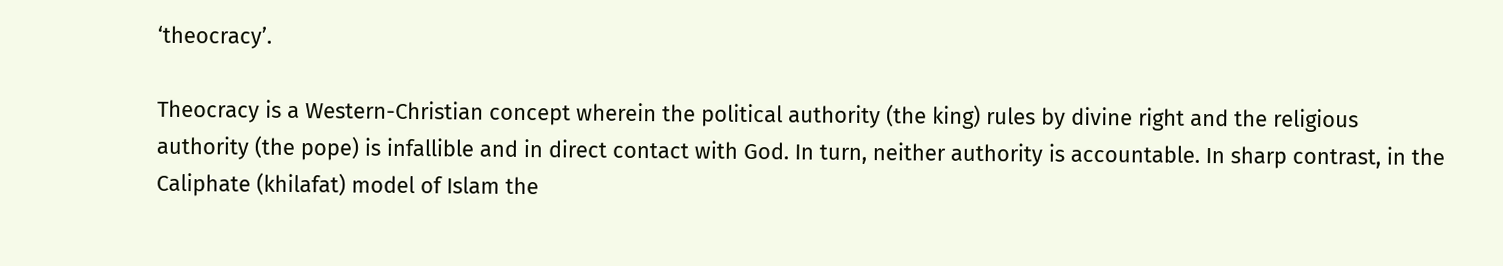‘theocracy’.

Theocracy is a Western-Christian concept wherein the political authority (the king) rules by divine right and the religious authority (the pope) is infallible and in direct contact with God. In turn, neither authority is accountable. In sharp contrast, in the Caliphate (khilafat) model of Islam the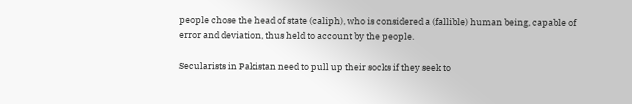people chose the head of state (caliph), who is considered a (fallible) human being, capable of error and deviation, thus held to account by the people.

Secularists in Pakistan need to pull up their socks if they seek to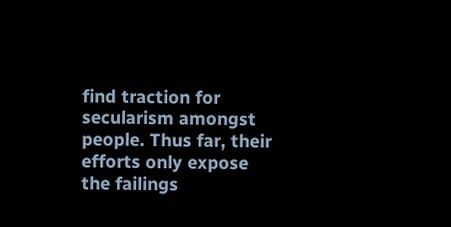find traction for secularism amongst people. Thus far, their efforts only expose the failings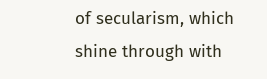of secularism, which shine through with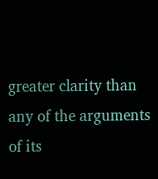greater clarity than any of the arguments of its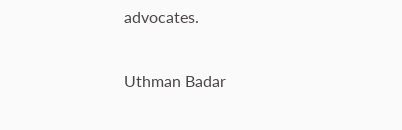advocates.

Uthman Badar